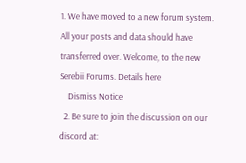1. We have moved to a new forum system. All your posts and data should have transferred over. Welcome, to the new Serebii Forums. Details here
    Dismiss Notice
  2. Be sure to join the discussion on our discord at: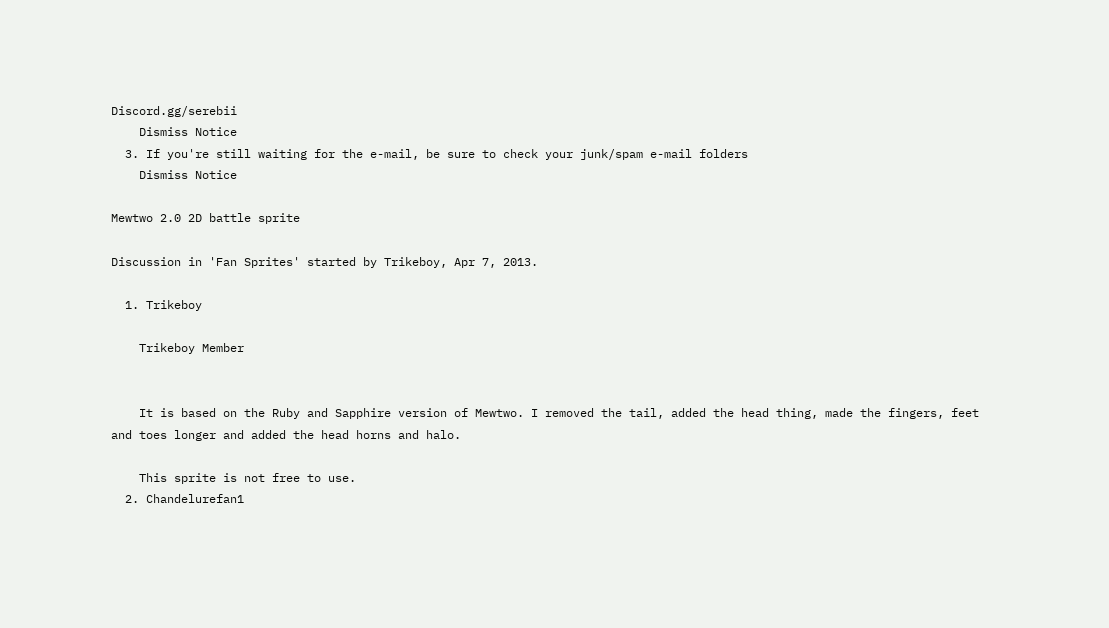Discord.gg/serebii
    Dismiss Notice
  3. If you're still waiting for the e-mail, be sure to check your junk/spam e-mail folders
    Dismiss Notice

Mewtwo 2.0 2D battle sprite

Discussion in 'Fan Sprites' started by Trikeboy, Apr 7, 2013.

  1. Trikeboy

    Trikeboy Member


    It is based on the Ruby and Sapphire version of Mewtwo. I removed the tail, added the head thing, made the fingers, feet and toes longer and added the head horns and halo.

    This sprite is not free to use.
  2. Chandelurefan1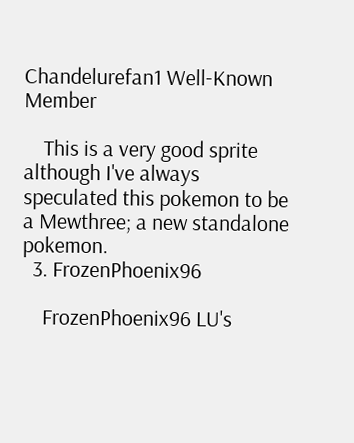Chandelurefan1 Well-Known Member

    This is a very good sprite although I've always speculated this pokemon to be a Mewthree; a new standalone pokemon.
  3. FrozenPhoenix96

    FrozenPhoenix96 LU's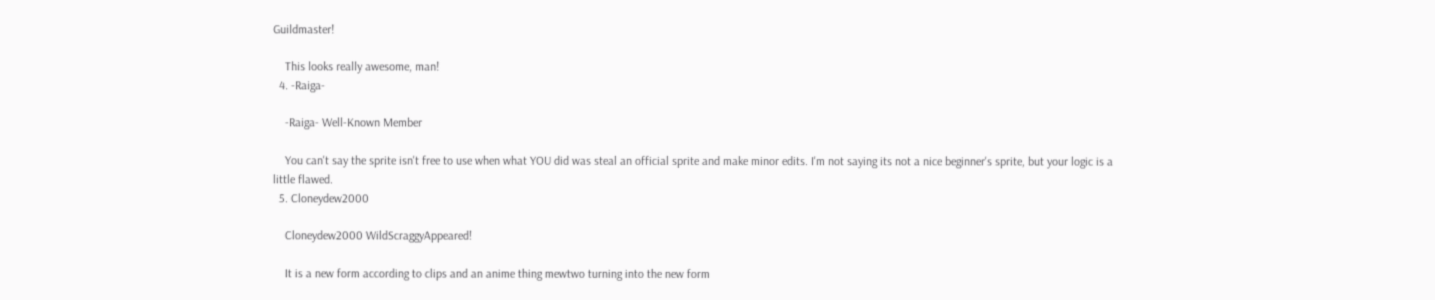Guildmaster!

    This looks really awesome, man!
  4. -Raiga-

    -Raiga- Well-Known Member

    You can't say the sprite isn't free to use when what YOU did was steal an official sprite and make minor edits. I'm not saying its not a nice beginner's sprite, but your logic is a little flawed.
  5. Cloneydew2000

    Cloneydew2000 WildScraggyAppeared!

    It is a new form according to clips and an anime thing mewtwo turning into the new form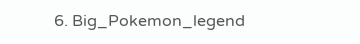6. Big_Pokemon_legend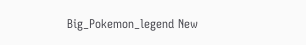Big_Pokemon_legend New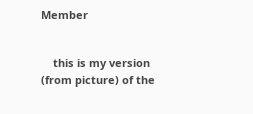Member


    this is my version (from picture) of the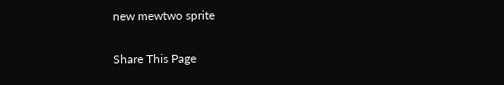new mewtwo sprite

Share This Page